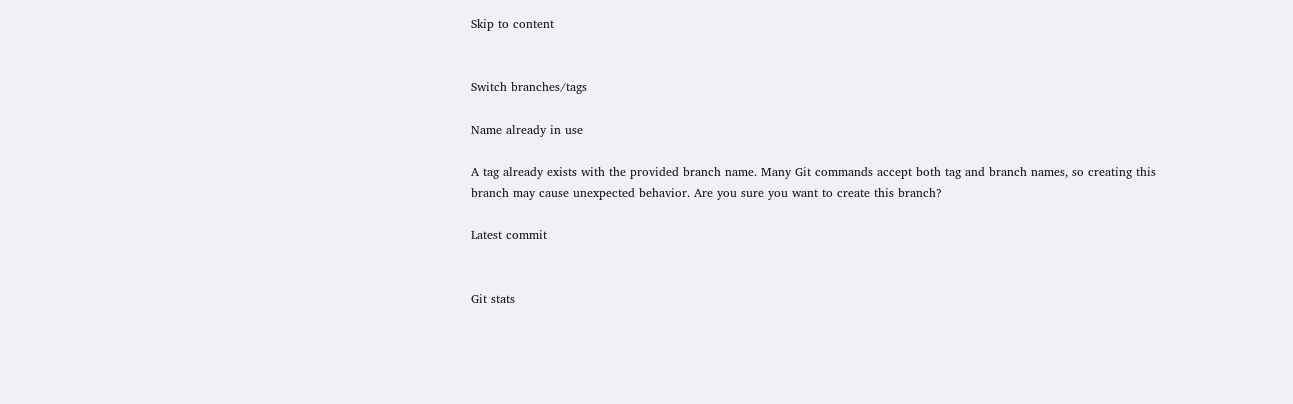Skip to content


Switch branches/tags

Name already in use

A tag already exists with the provided branch name. Many Git commands accept both tag and branch names, so creating this branch may cause unexpected behavior. Are you sure you want to create this branch?

Latest commit


Git stats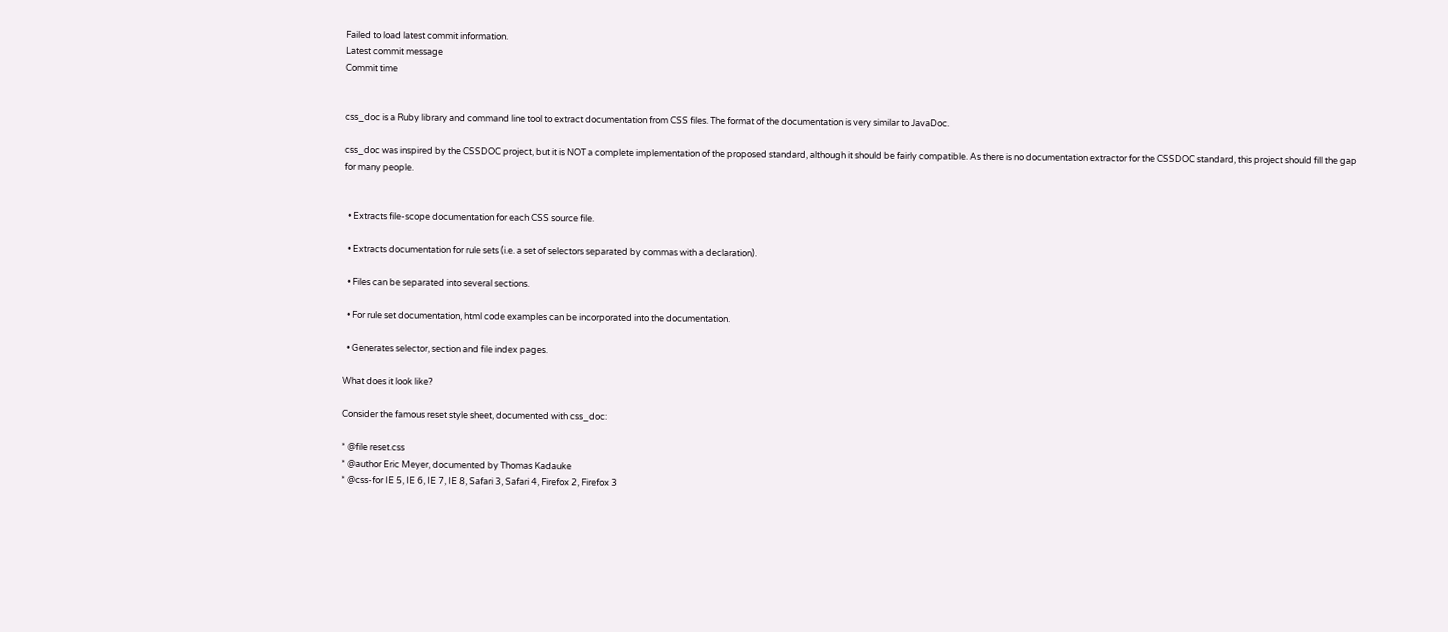Failed to load latest commit information.
Latest commit message
Commit time


css_doc is a Ruby library and command line tool to extract documentation from CSS files. The format of the documentation is very similar to JavaDoc.

css_doc was inspired by the CSSDOC project, but it is NOT a complete implementation of the proposed standard, although it should be fairly compatible. As there is no documentation extractor for the CSSDOC standard, this project should fill the gap for many people.


  • Extracts file-scope documentation for each CSS source file.

  • Extracts documentation for rule sets (i.e. a set of selectors separated by commas with a declaration).

  • Files can be separated into several sections.

  • For rule set documentation, html code examples can be incorporated into the documentation.

  • Generates selector, section and file index pages.

What does it look like?

Consider the famous reset style sheet, documented with css_doc:

* @file reset.css
* @author Eric Meyer, documented by Thomas Kadauke
* @css-for IE 5, IE 6, IE 7, IE 8, Safari 3, Safari 4, Firefox 2, Firefox 3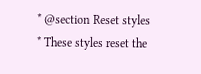* @section Reset styles
* These styles reset the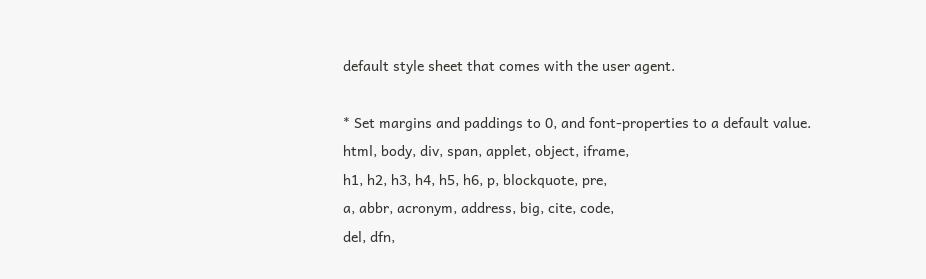default style sheet that comes with the user agent.

* Set margins and paddings to 0, and font-properties to a default value.
html, body, div, span, applet, object, iframe,
h1, h2, h3, h4, h5, h6, p, blockquote, pre,
a, abbr, acronym, address, big, cite, code,
del, dfn,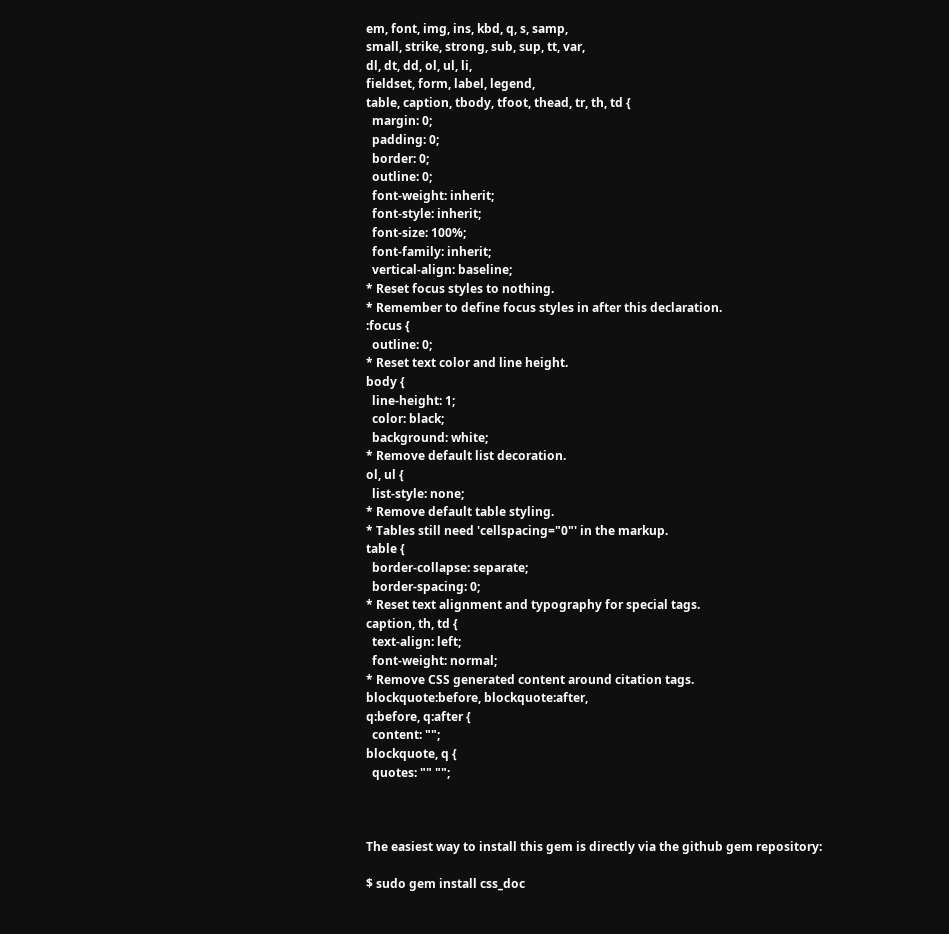em, font, img, ins, kbd, q, s, samp,
small, strike, strong, sub, sup, tt, var,
dl, dt, dd, ol, ul, li,
fieldset, form, label, legend,
table, caption, tbody, tfoot, thead, tr, th, td {
  margin: 0;
  padding: 0;
  border: 0;
  outline: 0;
  font-weight: inherit;
  font-style: inherit;
  font-size: 100%;
  font-family: inherit;
  vertical-align: baseline;
* Reset focus styles to nothing.
* Remember to define focus styles in after this declaration.
:focus {
  outline: 0;
* Reset text color and line height.
body {
  line-height: 1;
  color: black;
  background: white;
* Remove default list decoration.
ol, ul {
  list-style: none;
* Remove default table styling.
* Tables still need 'cellspacing="0"' in the markup.
table {
  border-collapse: separate;
  border-spacing: 0;
* Reset text alignment and typography for special tags.
caption, th, td {
  text-align: left;
  font-weight: normal;
* Remove CSS generated content around citation tags.
blockquote:before, blockquote:after,
q:before, q:after {
  content: "";
blockquote, q {
  quotes: "" "";



The easiest way to install this gem is directly via the github gem repository:

$ sudo gem install css_doc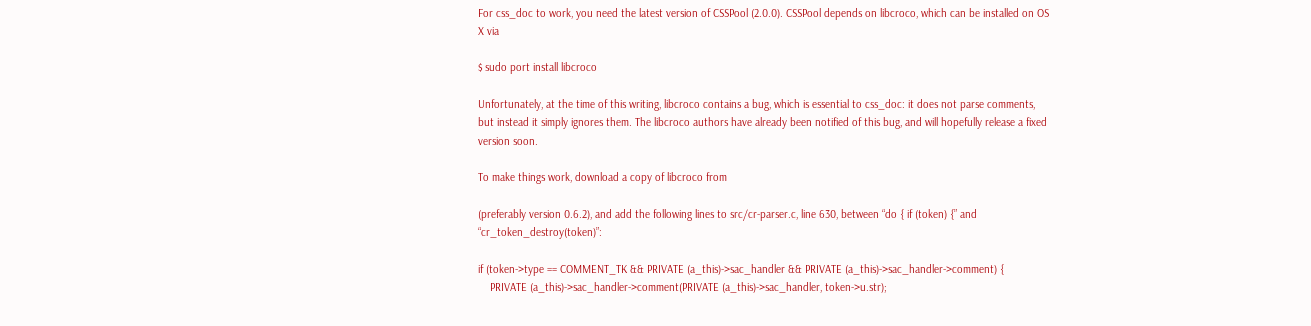For css_doc to work, you need the latest version of CSSPool (2.0.0). CSSPool depends on libcroco, which can be installed on OS X via

$ sudo port install libcroco

Unfortunately, at the time of this writing, libcroco contains a bug, which is essential to css_doc: it does not parse comments, but instead it simply ignores them. The libcroco authors have already been notified of this bug, and will hopefully release a fixed version soon.

To make things work, download a copy of libcroco from

(preferably version 0.6.2), and add the following lines to src/cr-parser.c, line 630, between “do { if (token) {” and “cr_token_destroy(token)”:

if (token->type == COMMENT_TK && PRIVATE (a_this)->sac_handler && PRIVATE (a_this)->sac_handler->comment) {
    PRIVATE (a_this)->sac_handler->comment(PRIVATE (a_this)->sac_handler, token->u.str);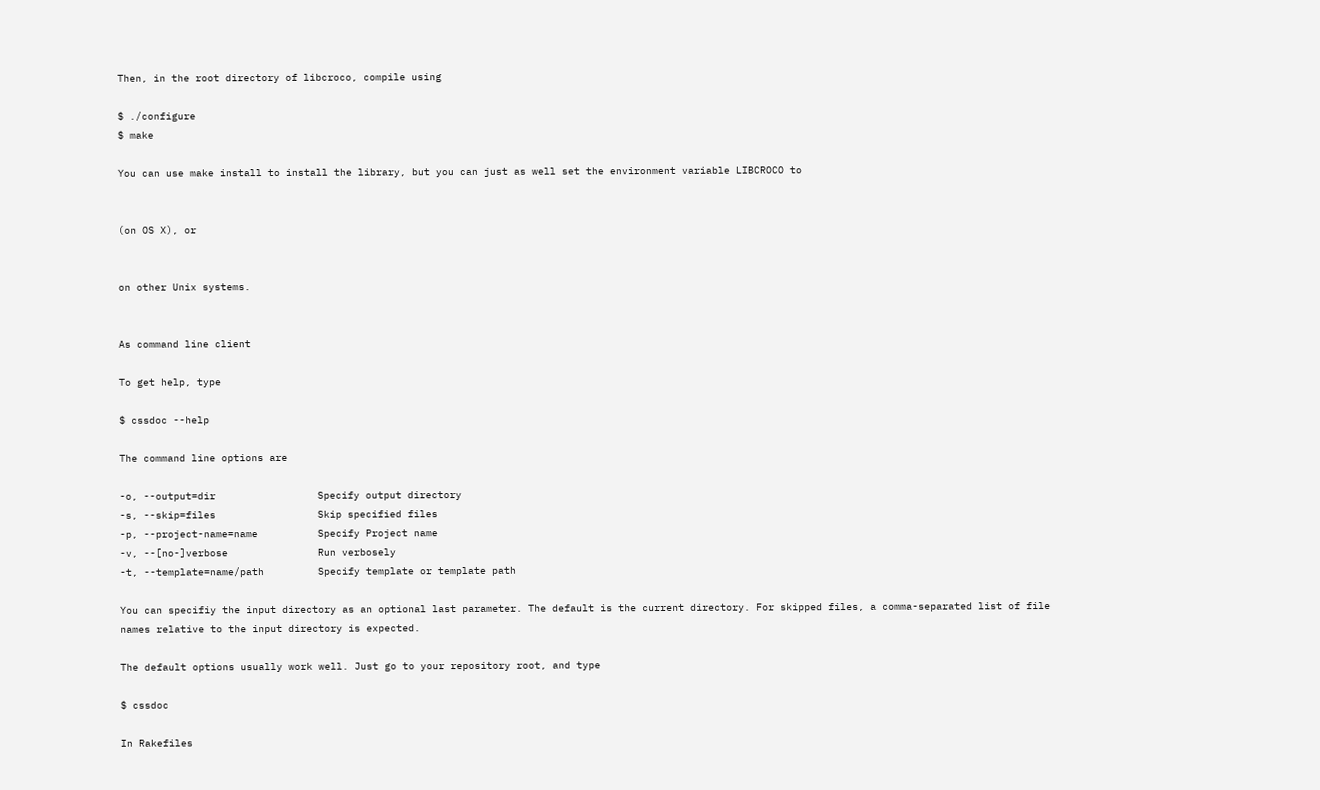Then, in the root directory of libcroco, compile using

$ ./configure
$ make

You can use make install to install the library, but you can just as well set the environment variable LIBCROCO to


(on OS X), or


on other Unix systems.


As command line client

To get help, type

$ cssdoc --help

The command line options are

-o, --output=dir                 Specify output directory
-s, --skip=files                 Skip specified files
-p, --project-name=name          Specify Project name
-v, --[no-]verbose               Run verbosely
-t, --template=name/path         Specify template or template path

You can specifiy the input directory as an optional last parameter. The default is the current directory. For skipped files, a comma-separated list of file names relative to the input directory is expected.

The default options usually work well. Just go to your repository root, and type

$ cssdoc

In Rakefiles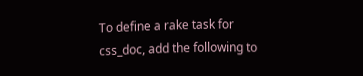To define a rake task for css_doc, add the following to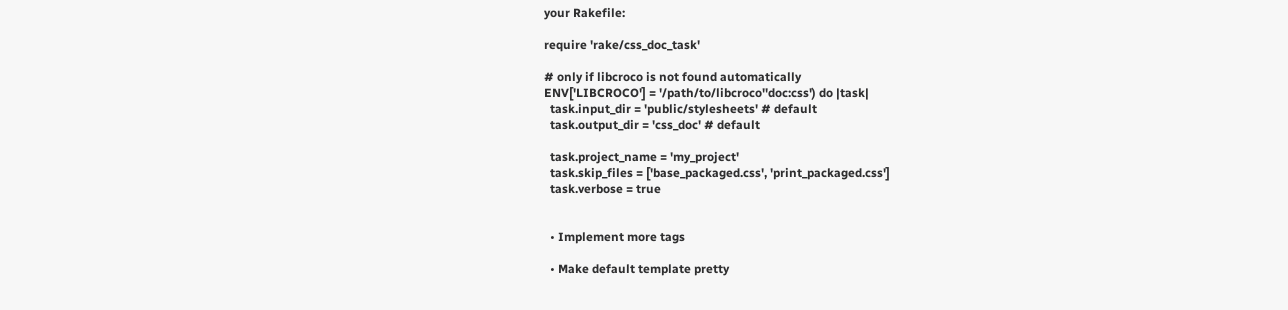your Rakefile:

require 'rake/css_doc_task'

# only if libcroco is not found automatically
ENV['LIBCROCO'] = '/path/to/libcroco''doc:css') do |task|
  task.input_dir = 'public/stylesheets' # default
  task.output_dir = 'css_doc' # default

  task.project_name = 'my_project'
  task.skip_files = ['base_packaged.css', 'print_packaged.css']
  task.verbose = true


  • Implement more tags

  • Make default template pretty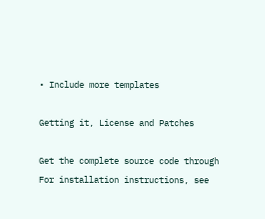• Include more templates

Getting it, License and Patches

Get the complete source code through For installation instructions, see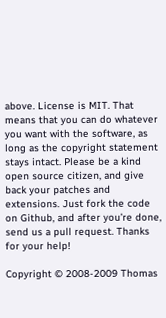above. License is MIT. That means that you can do whatever you want with the software, as long as the copyright statement stays intact. Please be a kind open source citizen, and give back your patches and extensions. Just fork the code on Github, and after you’re done, send us a pull request. Thanks for your help!

Copyright © 2008-2009 Thomas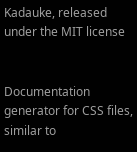Kadauke, released under the MIT license


Documentation generator for CSS files, similar to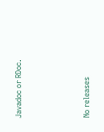Javadoc or RDoc.






No releases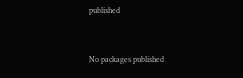published


No packages published